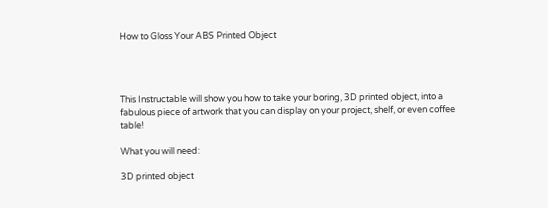How to Gloss Your ABS Printed Object




This Instructable will show you how to take your boring, 3D printed object, into a fabulous piece of artwork that you can display on your project, shelf, or even coffee table!

What you will need:

3D printed object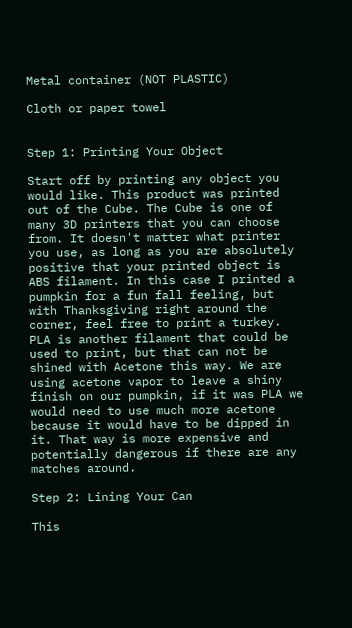Metal container (NOT PLASTIC)

Cloth or paper towel


Step 1: Printing Your Object

Start off by printing any object you would like. This product was printed out of the Cube. The Cube is one of many 3D printers that you can choose from. It doesn't matter what printer you use, as long as you are absolutely positive that your printed object is ABS filament. In this case I printed a pumpkin for a fun fall feeling, but with Thanksgiving right around the corner, feel free to print a turkey. PLA is another filament that could be used to print, but that can not be shined with Acetone this way. We are using acetone vapor to leave a shiny finish on our pumpkin, if it was PLA we would need to use much more acetone because it would have to be dipped in it. That way is more expensive and potentially dangerous if there are any matches around.

Step 2: Lining Your Can

This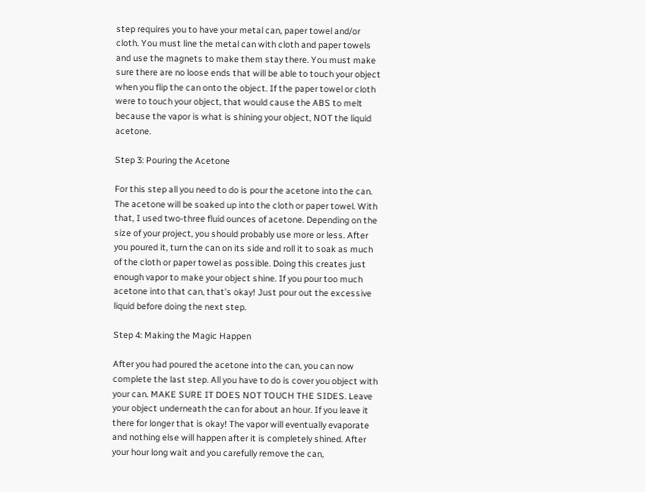step requires you to have your metal can, paper towel and/or cloth. You must line the metal can with cloth and paper towels and use the magnets to make them stay there. You must make sure there are no loose ends that will be able to touch your object when you flip the can onto the object. If the paper towel or cloth were to touch your object, that would cause the ABS to melt because the vapor is what is shining your object, NOT the liquid acetone.

Step 3: Pouring the Acetone

For this step all you need to do is pour the acetone into the can. The acetone will be soaked up into the cloth or paper towel. With that, I used two-three fluid ounces of acetone. Depending on the size of your project, you should probably use more or less. After you poured it, turn the can on its side and roll it to soak as much of the cloth or paper towel as possible. Doing this creates just enough vapor to make your object shine. If you pour too much acetone into that can, that's okay! Just pour out the excessive liquid before doing the next step.

Step 4: Making the Magic Happen

After you had poured the acetone into the can, you can now complete the last step. All you have to do is cover you object with your can. MAKE SURE IT DOES NOT TOUCH THE SIDES. Leave your object underneath the can for about an hour. If you leave it there for longer that is okay! The vapor will eventually evaporate and nothing else will happen after it is completely shined. After your hour long wait and you carefully remove the can,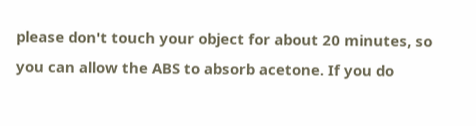please don't touch your object for about 20 minutes, so you can allow the ABS to absorb acetone. If you do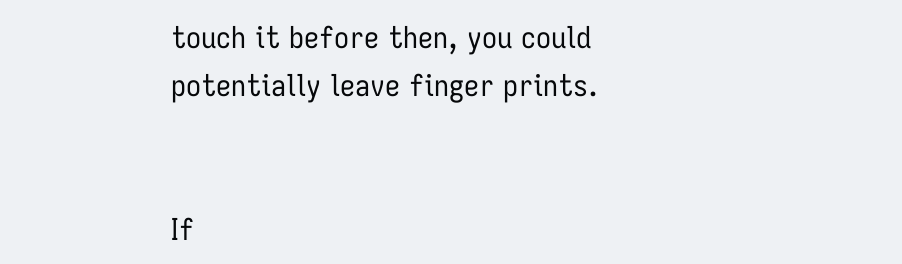touch it before then, you could potentially leave finger prints.


If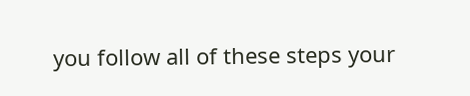you follow all of these steps your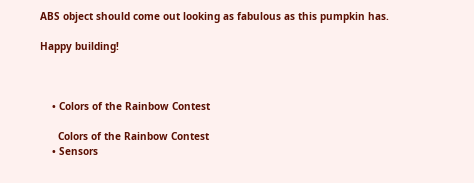ABS object should come out looking as fabulous as this pumpkin has.

Happy building!



    • Colors of the Rainbow Contest

      Colors of the Rainbow Contest
    • Sensors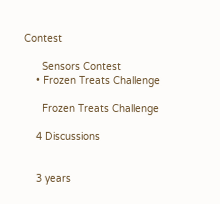Contest

      Sensors Contest
    • Frozen Treats Challenge

      Frozen Treats Challenge

    4 Discussions


    3 years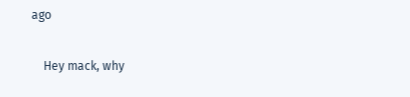ago

    Hey mack, why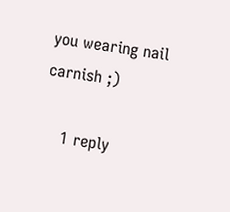you wearing nail carnish ;)

    1 reply